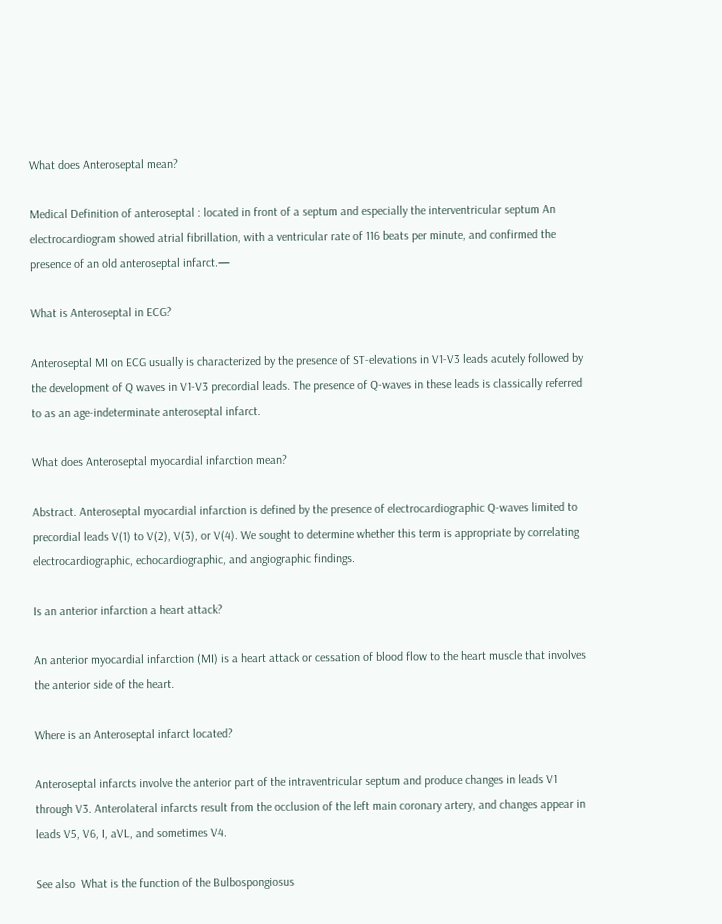What does Anteroseptal mean?

Medical Definition of anteroseptal : located in front of a septum and especially the interventricular septum An electrocardiogram showed atrial fibrillation, with a ventricular rate of 116 beats per minute, and confirmed the presence of an old anteroseptal infarct.—

What is Anteroseptal in ECG?

Anteroseptal MI on ECG usually is characterized by the presence of ST-elevations in V1-V3 leads acutely followed by the development of Q waves in V1-V3 precordial leads. The presence of Q-waves in these leads is classically referred to as an age-indeterminate anteroseptal infarct.

What does Anteroseptal myocardial infarction mean?

Abstract. Anteroseptal myocardial infarction is defined by the presence of electrocardiographic Q-waves limited to precordial leads V(1) to V(2), V(3), or V(4). We sought to determine whether this term is appropriate by correlating electrocardiographic, echocardiographic, and angiographic findings.

Is an anterior infarction a heart attack?

An anterior myocardial infarction (MI) is a heart attack or cessation of blood flow to the heart muscle that involves the anterior side of the heart.

Where is an Anteroseptal infarct located?

Anteroseptal infarcts involve the anterior part of the intraventricular septum and produce changes in leads V1 through V3. Anterolateral infarcts result from the occlusion of the left main coronary artery, and changes appear in leads V5, V6, I, aVL, and sometimes V4.

See also  What is the function of the Bulbospongiosus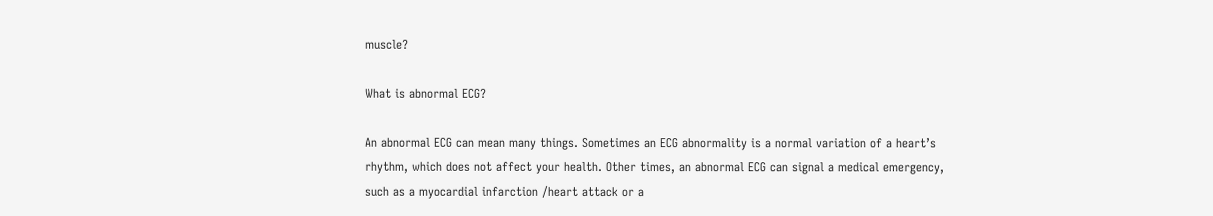muscle?

What is abnormal ECG?

An abnormal ECG can mean many things. Sometimes an ECG abnormality is a normal variation of a heart’s rhythm, which does not affect your health. Other times, an abnormal ECG can signal a medical emergency, such as a myocardial infarction /heart attack or a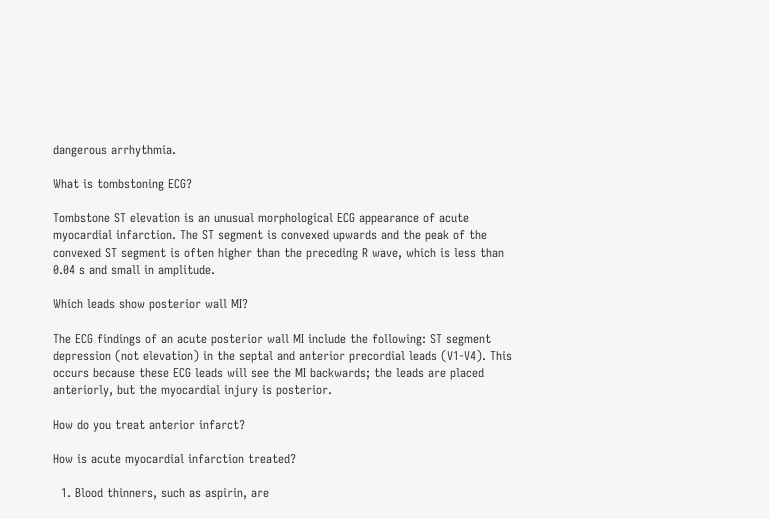dangerous arrhythmia.

What is tombstoning ECG?

Tombstone ST elevation is an unusual morphological ECG appearance of acute myocardial infarction. The ST segment is convexed upwards and the peak of the convexed ST segment is often higher than the preceding R wave, which is less than 0.04 s and small in amplitude.

Which leads show posterior wall MI?

The ECG findings of an acute posterior wall MI include the following: ST segment depression (not elevation) in the septal and anterior precordial leads (V1-V4). This occurs because these ECG leads will see the MI backwards; the leads are placed anteriorly, but the myocardial injury is posterior.

How do you treat anterior infarct?

How is acute myocardial infarction treated?

  1. Blood thinners, such as aspirin, are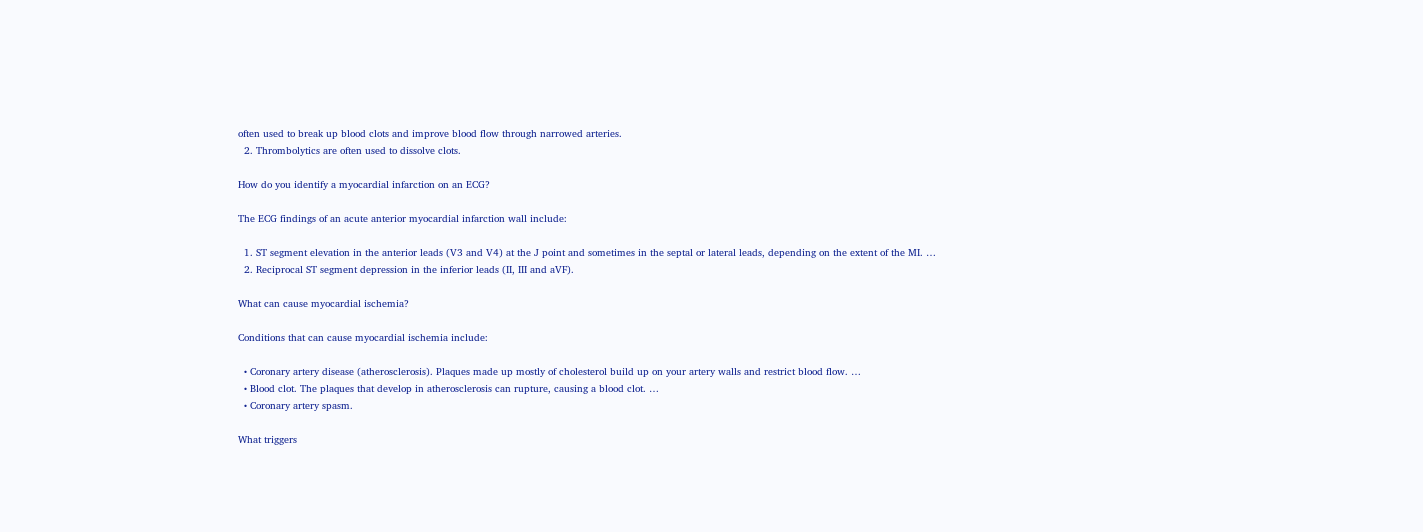often used to break up blood clots and improve blood flow through narrowed arteries.
  2. Thrombolytics are often used to dissolve clots.

How do you identify a myocardial infarction on an ECG?

The ECG findings of an acute anterior myocardial infarction wall include:

  1. ST segment elevation in the anterior leads (V3 and V4) at the J point and sometimes in the septal or lateral leads, depending on the extent of the MI. …
  2. Reciprocal ST segment depression in the inferior leads (II, III and aVF).

What can cause myocardial ischemia?

Conditions that can cause myocardial ischemia include:

  • Coronary artery disease (atherosclerosis). Plaques made up mostly of cholesterol build up on your artery walls and restrict blood flow. …
  • Blood clot. The plaques that develop in atherosclerosis can rupture, causing a blood clot. …
  • Coronary artery spasm.

What triggers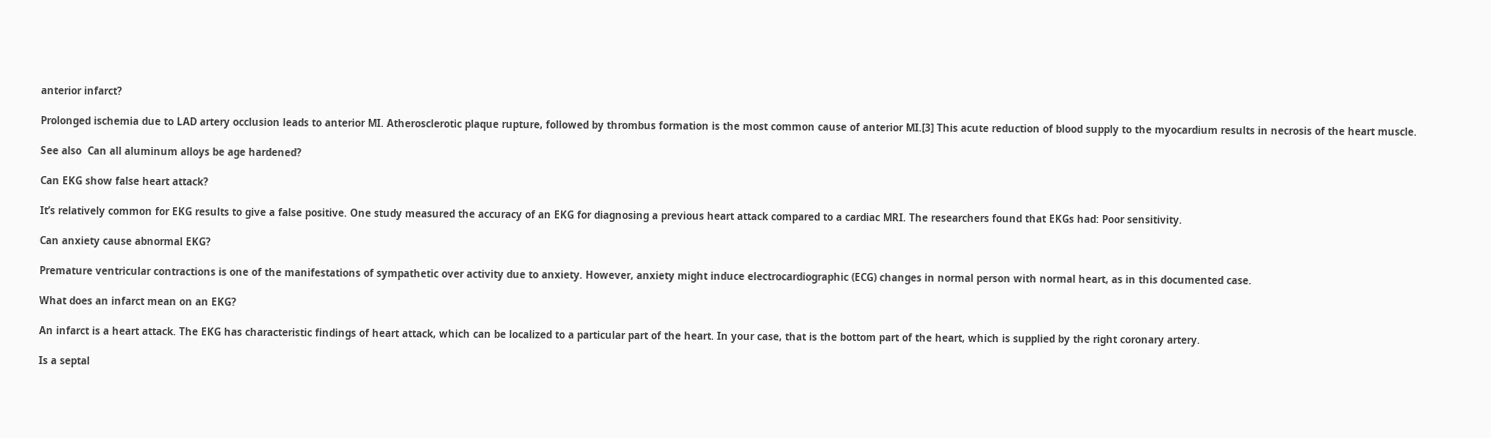anterior infarct?

Prolonged ischemia due to LAD artery occlusion leads to anterior MI. Atherosclerotic plaque rupture, followed by thrombus formation is the most common cause of anterior MI.[3] This acute reduction of blood supply to the myocardium results in necrosis of the heart muscle.

See also  Can all aluminum alloys be age hardened?

Can EKG show false heart attack?

It’s relatively common for EKG results to give a false positive. One study measured the accuracy of an EKG for diagnosing a previous heart attack compared to a cardiac MRI. The researchers found that EKGs had: Poor sensitivity.

Can anxiety cause abnormal EKG?

Premature ventricular contractions is one of the manifestations of sympathetic over activity due to anxiety. However, anxiety might induce electrocardiographic (ECG) changes in normal person with normal heart, as in this documented case.

What does an infarct mean on an EKG?

An infarct is a heart attack. The EKG has characteristic findings of heart attack, which can be localized to a particular part of the heart. In your case, that is the bottom part of the heart, which is supplied by the right coronary artery.

Is a septal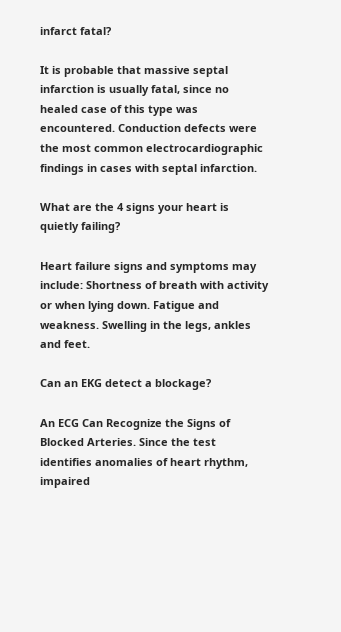infarct fatal?

It is probable that massive septal infarction is usually fatal, since no healed case of this type was encountered. Conduction defects were the most common electrocardiographic findings in cases with septal infarction.

What are the 4 signs your heart is quietly failing?

Heart failure signs and symptoms may include: Shortness of breath with activity or when lying down. Fatigue and weakness. Swelling in the legs, ankles and feet.

Can an EKG detect a blockage?

An ECG Can Recognize the Signs of Blocked Arteries. Since the test identifies anomalies of heart rhythm, impaired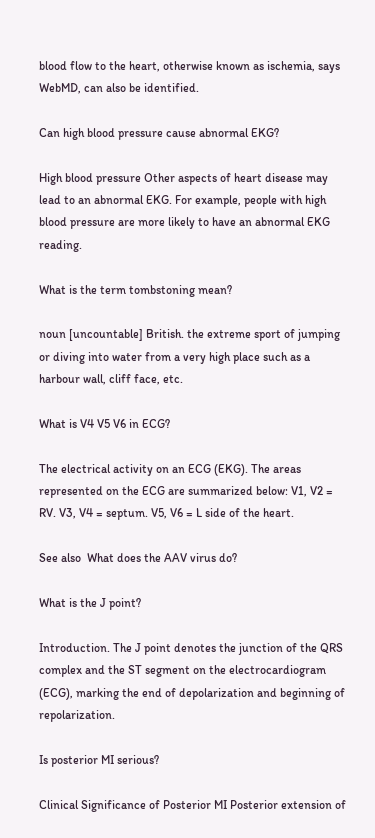blood flow to the heart, otherwise known as ischemia, says WebMD, can also be identified.

Can high blood pressure cause abnormal EKG?

High blood pressure Other aspects of heart disease may lead to an abnormal EKG. For example, people with high blood pressure are more likely to have an abnormal EKG reading.

What is the term tombstoning mean?

noun [uncountable] British. the extreme sport of jumping or diving into water from a very high place such as a harbour wall, cliff face, etc.

What is V4 V5 V6 in ECG?

The electrical activity on an ECG (EKG). The areas represented on the ECG are summarized below: V1, V2 = RV. V3, V4 = septum. V5, V6 = L side of the heart.

See also  What does the AAV virus do?

What is the J point?

Introduction. The J point denotes the junction of the QRS complex and the ST segment on the electrocardiogram (ECG), marking the end of depolarization and beginning of repolarization.

Is posterior MI serious?

Clinical Significance of Posterior MI Posterior extension of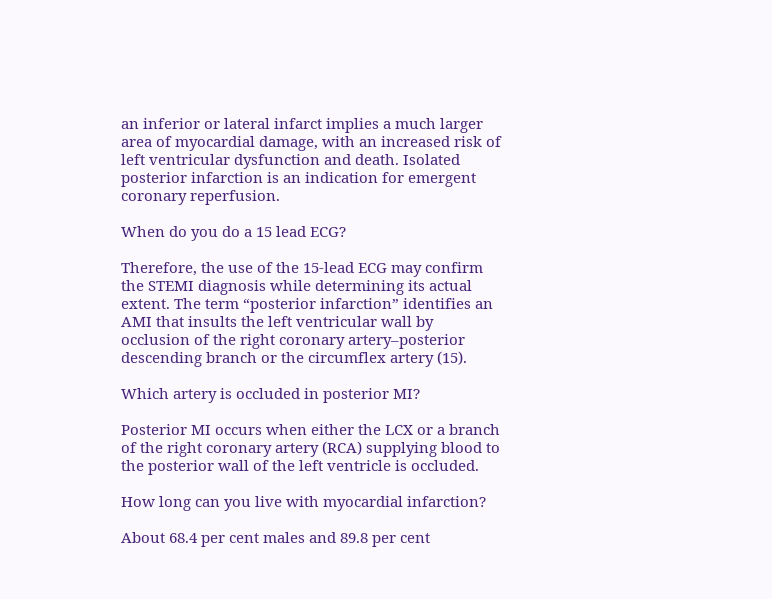an inferior or lateral infarct implies a much larger area of myocardial damage, with an increased risk of left ventricular dysfunction and death. Isolated posterior infarction is an indication for emergent coronary reperfusion.

When do you do a 15 lead ECG?

Therefore, the use of the 15-lead ECG may confirm the STEMI diagnosis while determining its actual extent. The term “posterior infarction” identifies an AMI that insults the left ventricular wall by occlusion of the right coronary artery–posterior descending branch or the circumflex artery (15).

Which artery is occluded in posterior MI?

Posterior MI occurs when either the LCX or a branch of the right coronary artery (RCA) supplying blood to the posterior wall of the left ventricle is occluded.

How long can you live with myocardial infarction?

About 68.4 per cent males and 89.8 per cent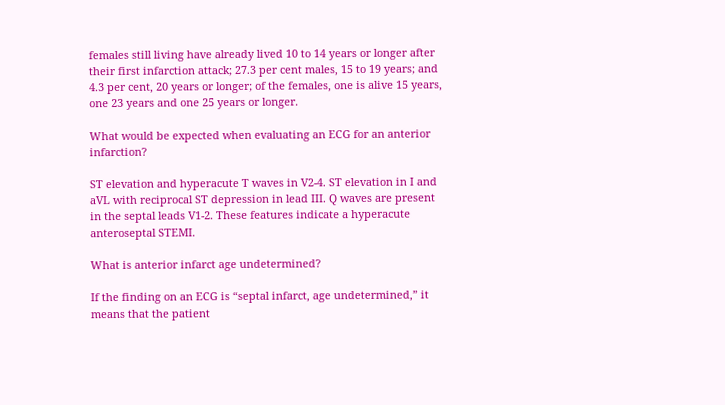females still living have already lived 10 to 14 years or longer after their first infarction attack; 27.3 per cent males, 15 to 19 years; and 4.3 per cent, 20 years or longer; of the females, one is alive 15 years, one 23 years and one 25 years or longer.

What would be expected when evaluating an ECG for an anterior infarction?

ST elevation and hyperacute T waves in V2-4. ST elevation in I and aVL with reciprocal ST depression in lead III. Q waves are present in the septal leads V1-2. These features indicate a hyperacute anteroseptal STEMI.

What is anterior infarct age undetermined?

If the finding on an ECG is “septal infarct, age undetermined,” it means that the patient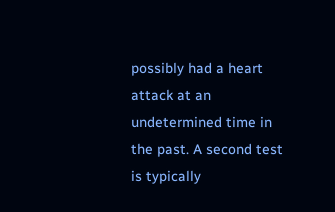possibly had a heart attack at an undetermined time in the past. A second test is typically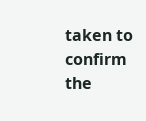taken to confirm the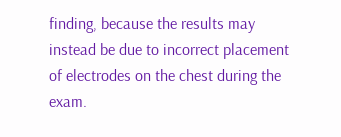finding, because the results may instead be due to incorrect placement of electrodes on the chest during the exam.